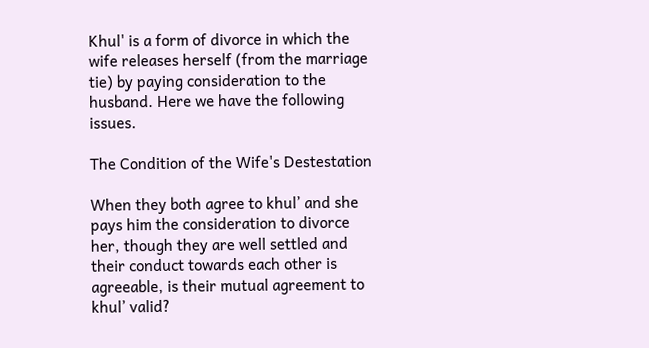Khul' is a form of divorce in which the wife releases herself (from the marriage tie) by paying consideration to the husband. Here we have the following issues.

The Condition of the Wife's Destestation

When they both agree to khul’ and she pays him the consideration to divorce her, though they are well settled and their conduct towards each other is agreeable, is their mutual agreement to khul’ valid?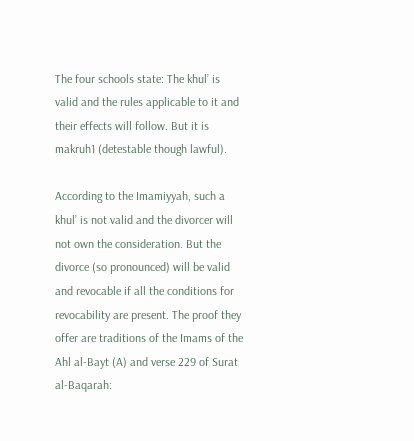The four schools state: The khul’ is valid and the rules applicable to it and their effects will follow. But it is makruh1 (detestable though lawful).

According to the Imamiyyah, such a khul’ is not valid and the divorcer will not own the consideration. But the divorce (so pronounced) will be valid and revocable if all the conditions for revocability are present. The proof they offer are traditions of the Imams of the Ahl al-Bayt (A) and verse 229 of Surat al-Baqarah: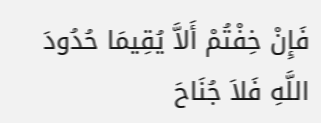فَإِنْ خِفْتُمْ أَلاَّ يُقِيمَا حُدُودَ اللَّهِ فَلاَ جُنَاحَ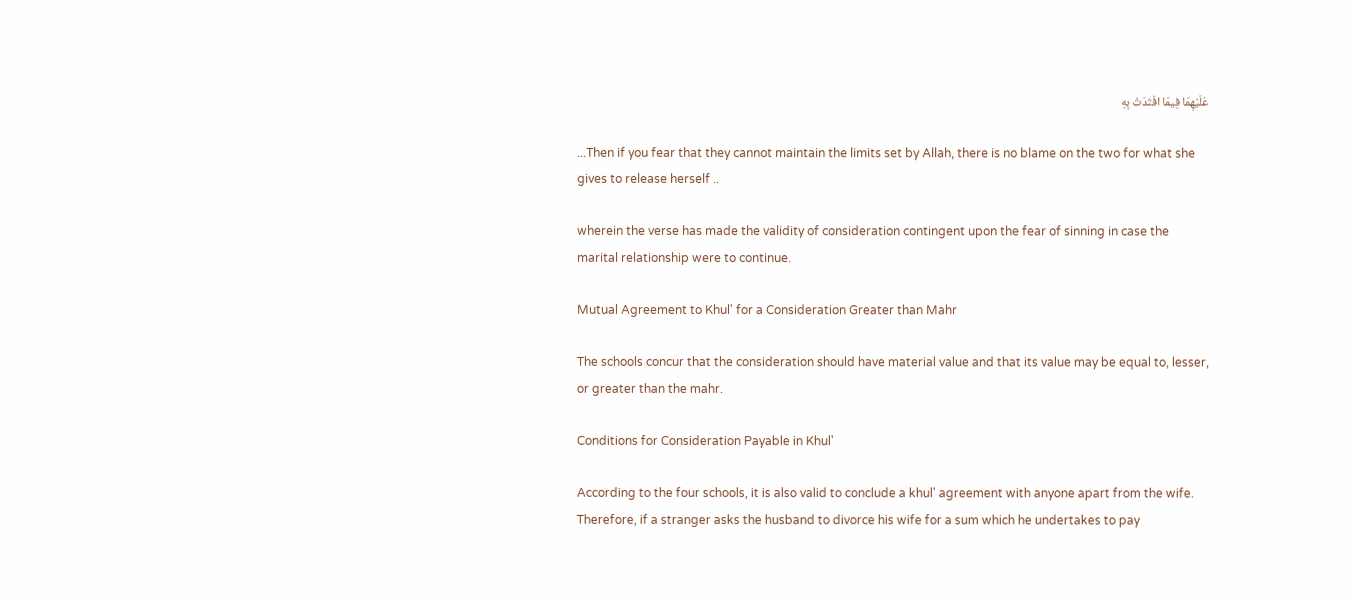عَلَيْهِمَا فِيمَا افْتَدَتْ بِهِ

...Then if you fear that they cannot maintain the limits set by Allah, there is no blame on the two for what she gives to release herself ..

wherein the verse has made the validity of consideration contingent upon the fear of sinning in case the marital relationship were to continue.

Mutual Agreement to Khul' for a Consideration Greater than Mahr

The schools concur that the consideration should have material value and that its value may be equal to, lesser, or greater than the mahr.

Conditions for Consideration Payable in Khul'

According to the four schools, it is also valid to conclude a khul' agreement with anyone apart from the wife. Therefore, if a stranger asks the husband to divorce his wife for a sum which he undertakes to pay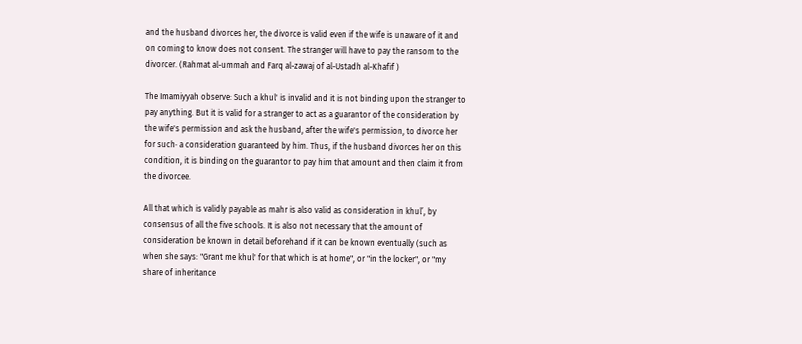and the husband divorces her, the divorce is valid even if the wife is unaware of it and on coming to know does not consent. The stranger will have to pay the ransom to the divorcer. (Rahmat al-ummah and Farq al-zawaj of al-Ustadh al-Khafif )

The Imamiyyah observe: Such a khul' is invalid and it is not binding upon the stranger to pay anything. But it is valid for a stranger to act as a guarantor of the consideration by the wife's permission and ask the husband, after the wife's permission, to divorce her for such· a consideration guaranteed by him. Thus, if the husband divorces her on this condition, it is binding on the guarantor to pay him that amount and then claim it from the divorcee.

All that which is validly payable as mahr is also valid as consideration in khul’, by consensus of all the five schools. It is also not necessary that the amount of consideration be known in detail beforehand if it can be known eventually (such as when she says: "Grant me khul' for that which is at home", or "in the locker", or "my share of inheritance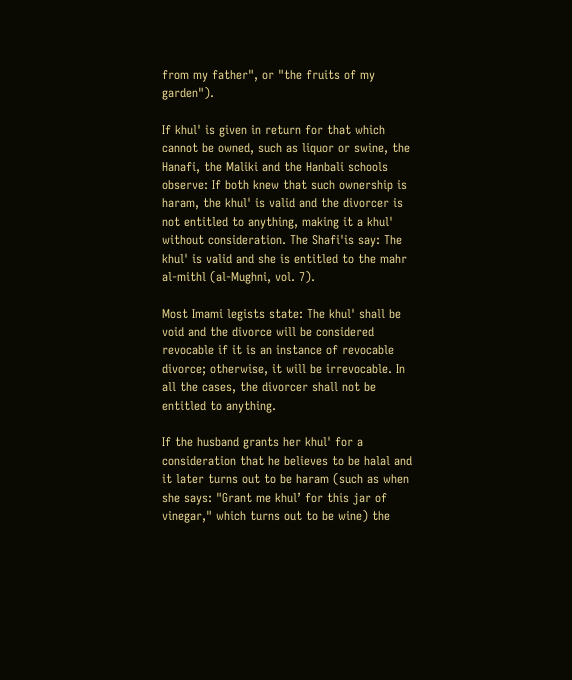from my father", or "the fruits of my garden").

If khul' is given in return for that which cannot be owned, such as liquor or swine, the Hanafi, the Maliki and the Hanbali schools observe: If both knew that such ownership is haram, the khul' is valid and the divorcer is not entitled to anything, making it a khul' without consideration. The Shafi'is say: The khul' is valid and she is entitled to the mahr al-mithl (al-Mughni, vol. 7).

Most Imami legists state: The khul' shall be void and the divorce will be considered revocable if it is an instance of revocable divorce; otherwise, it will be irrevocable. In all the cases, the divorcer shall not be entitled to anything.

If the husband grants her khul' for a consideration that he believes to be halal and it later turns out to be haram (such as when she says: "Grant me khul’ for this jar of vinegar," which turns out to be wine) the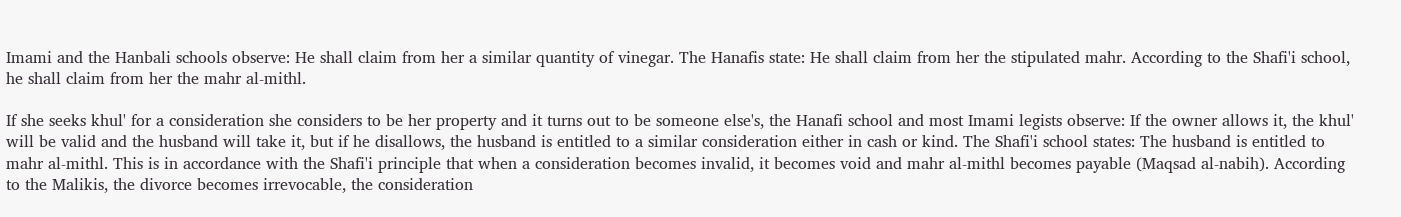Imami and the Hanbali schools observe: He shall claim from her a similar quantity of vinegar. The Hanafis state: He shall claim from her the stipulated mahr. According to the Shafi'i school, he shall claim from her the mahr al-mithl.

If she seeks khul' for a consideration she considers to be her property and it turns out to be someone else's, the Hanafi school and most Imami legists observe: If the owner allows it, the khul' will be valid and the husband will take it, but if he disallows, the husband is entitled to a similar consideration either in cash or kind. The Shafi'i school states: The husband is entitled to mahr al-mithl. This is in accordance with the Shafi'i principle that when a consideration becomes invalid, it becomes void and mahr al-mithl becomes payable (Maqsad al-nabih). According to the Malikis, the divorce becomes irrevocable, the consideration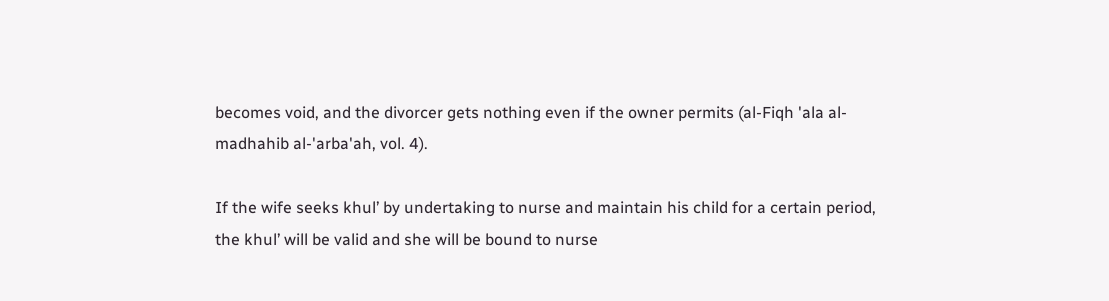becomes void, and the divorcer gets nothing even if the owner permits (al-Fiqh 'ala al-madhahib al-'arba'ah, vol. 4).

If the wife seeks khul’ by undertaking to nurse and maintain his child for a certain period, the khul’ will be valid and she will be bound to nurse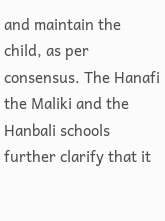and maintain the child, as per consensus. The Hanafi the Maliki and the Hanbali schools further clarify that it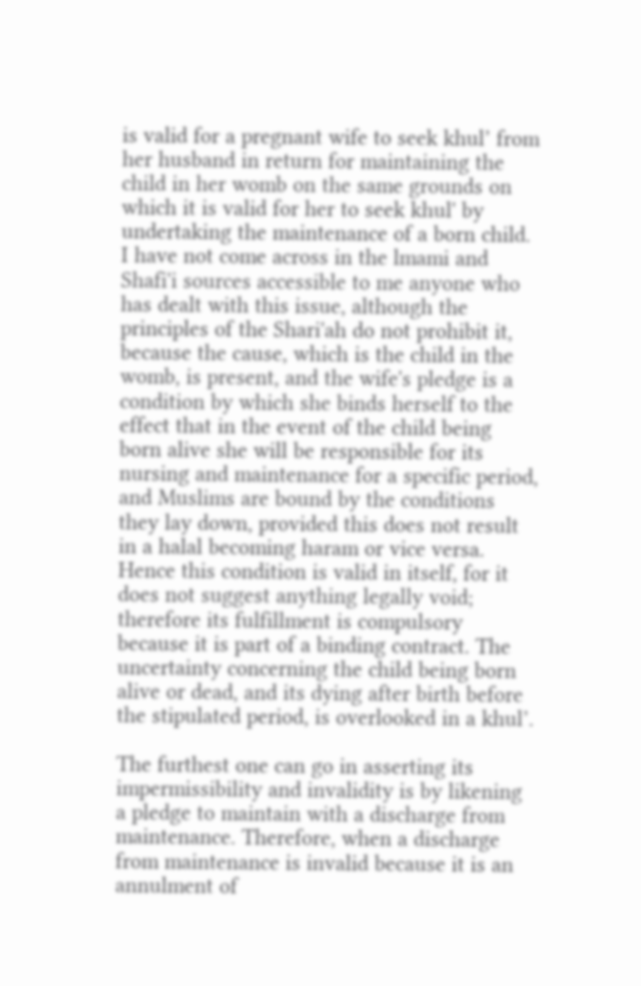is valid for a pregnant wife to seek khul’ from her husband in return for maintaining the child in her womb on the same grounds on which it is valid for her to seek khul' by undertaking the maintenance of a born child. I have not come across in the lmami and Shafi'i sources accessible to me anyone who has dealt with this issue, although the principles of the Shari'ah do not prohibit it, because the cause, which is the child in the womb, is present, and the wife's pledge is a condition by which she binds herself to the effect that in the event of the child being born alive she will be responsible for its nursing and maintenance for a specific period, and Muslims are bound by the conditions they lay down, provided this does not result in a halal becoming haram or vice versa. Hence this condition is valid in itself, for it does not suggest anything legally void; therefore its fulfillment is compulsory because it is part of a binding contract. The uncertainty concerning the child being born alive or dead, and its dying after birth before the stipulated period, is overlooked in a khul’.

The furthest one can go in asserting its impermissibility and invalidity is by likening a pledge to maintain with a discharge from maintenance. Therefore, when a discharge from maintenance is invalid because it is an annulment of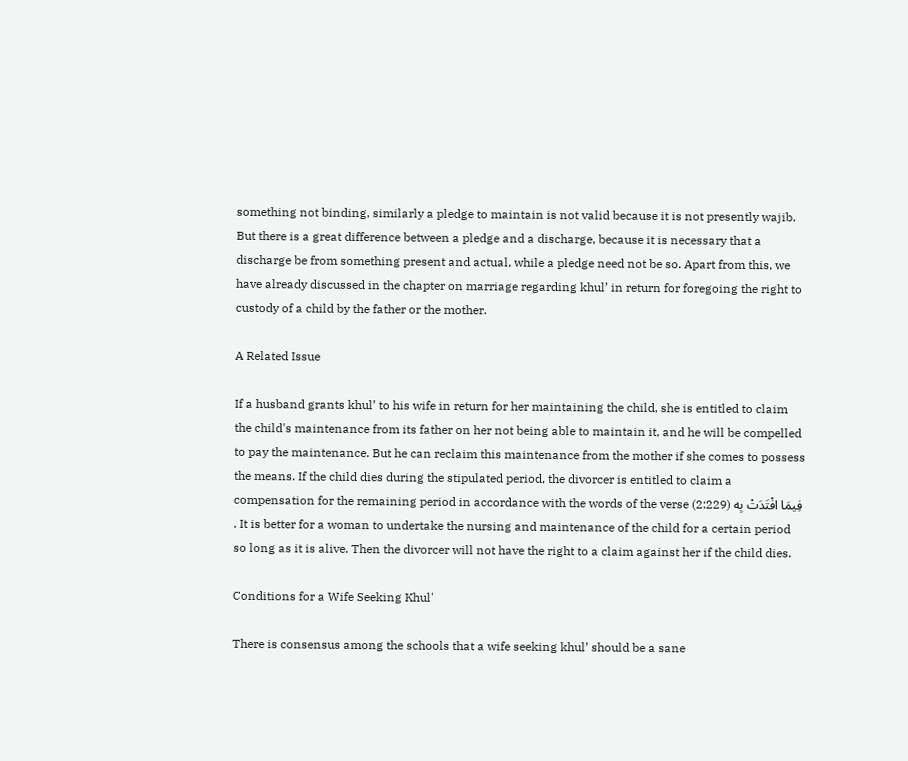something not binding, similarly a pledge to maintain is not valid because it is not presently wajib. But there is a great difference between a pledge and a discharge, because it is necessary that a discharge be from something present and actual, while a pledge need not be so. Apart from this, we have already discussed in the chapter on marriage regarding khul’ in return for foregoing the right to custody of a child by the father or the mother.

A Related Issue

If a husband grants khul’ to his wife in return for her maintaining the child, she is entitled to claim the child's maintenance from its father on her not being able to maintain it, and he will be compelled to pay the maintenance. But he can reclaim this maintenance from the mother if she comes to possess the means. If the child dies during the stipulated period, the divorcer is entitled to claim a compensation for the remaining period in accordance with the words of the verse (2:229) فِيمَا افْتَدَتْ بِه . It is better for a woman to undertake the nursing and maintenance of the child for a certain period so long as it is alive. Then the divorcer will not have the right to a claim against her if the child dies.

Conditions for a Wife Seeking Khul'

There is consensus among the schools that a wife seeking khul’ should be a sane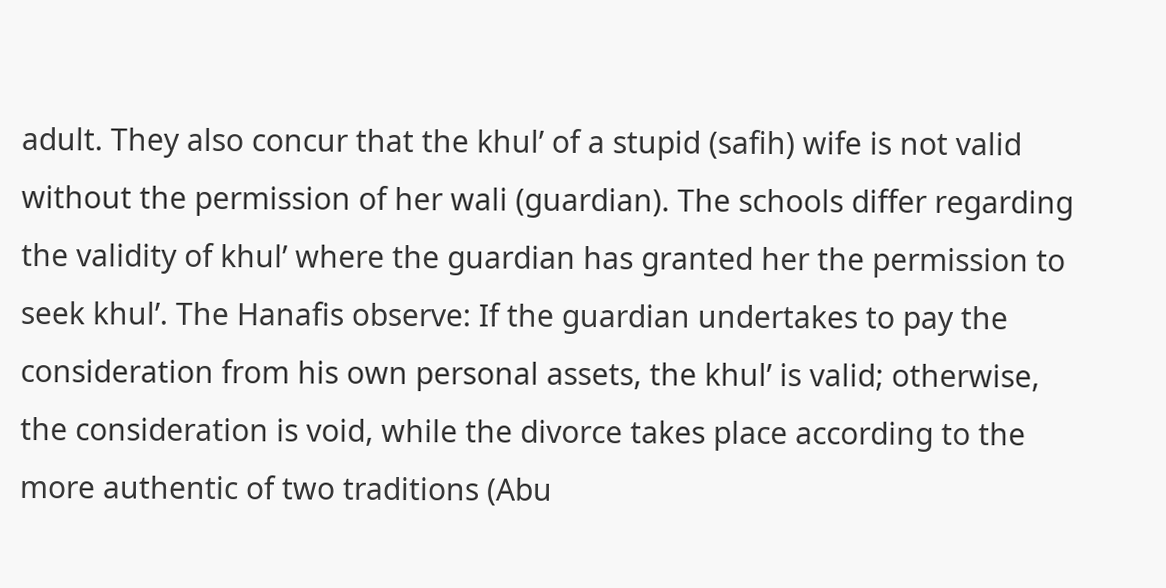adult. They also concur that the khul’ of a stupid (safih) wife is not valid without the permission of her wali (guardian). The schools differ regarding the validity of khul’ where the guardian has granted her the permission to seek khul’. The Hanafis observe: If the guardian undertakes to pay the consideration from his own personal assets, the khul’ is valid; otherwise, the consideration is void, while the divorce takes place according to the more authentic of two traditions (Abu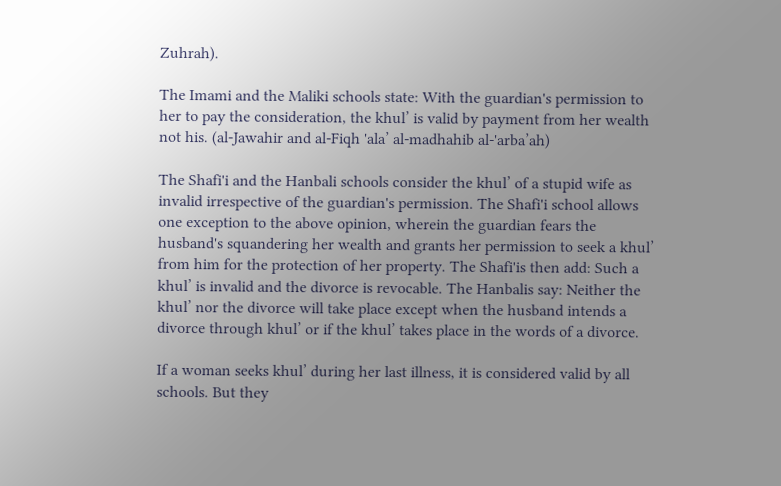Zuhrah).

The Imami and the Maliki schools state: With the guardian's permission to her to pay the consideration, the khul’ is valid by payment from her wealth not his. (al-Jawahir and al-Fiqh 'ala’ al-madhahib al-'arba’ah)

The Shafi'i and the Hanbali schools consider the khul’ of a stupid wife as invalid irrespective of the guardian's permission. The Shafi'i school allows one exception to the above opinion, wherein the guardian fears the husband's squandering her wealth and grants her permission to seek a khul’ from him for the protection of her property. The Shafi'is then add: Such a khul’ is invalid and the divorce is revocable. The Hanbalis say: Neither the khul’ nor the divorce will take place except when the husband intends a divorce through khul’ or if the khul’ takes place in the words of a divorce.

If a woman seeks khul’ during her last illness, it is considered valid by all schools. But they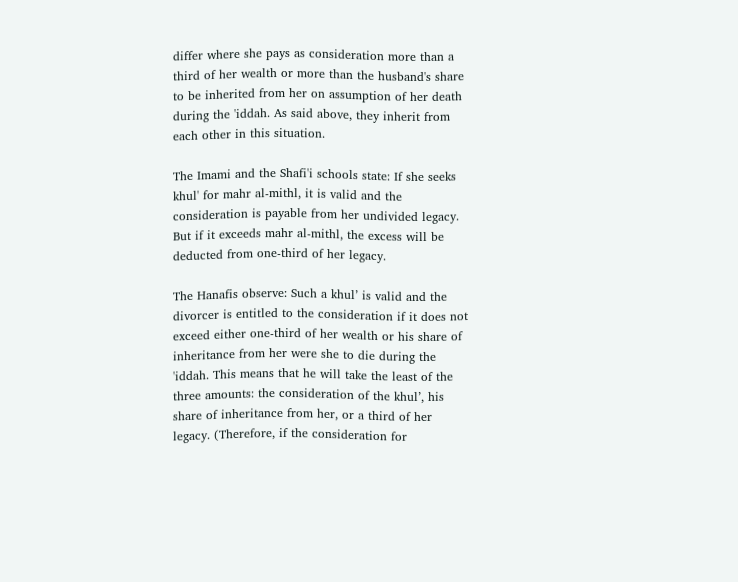differ where she pays as consideration more than a third of her wealth or more than the husband's share to be inherited from her on assumption of her death during the 'iddah. As said above, they inherit from each other in this situation.

The Imami and the Shafi'i schools state: If she seeks khul' for mahr al-mithl, it is valid and the consideration is payable from her undivided legacy. But if it exceeds mahr al-mithl, the excess will be deducted from one-third of her legacy.

The Hanafis observe: Such a khul’ is valid and the divorcer is entitled to the consideration if it does not exceed either one-third of her wealth or his share of inheritance from her were she to die during the 'iddah. This means that he will take the least of the three amounts: the consideration of the khul’, his share of inheritance from her, or a third of her legacy. (Therefore, if the consideration for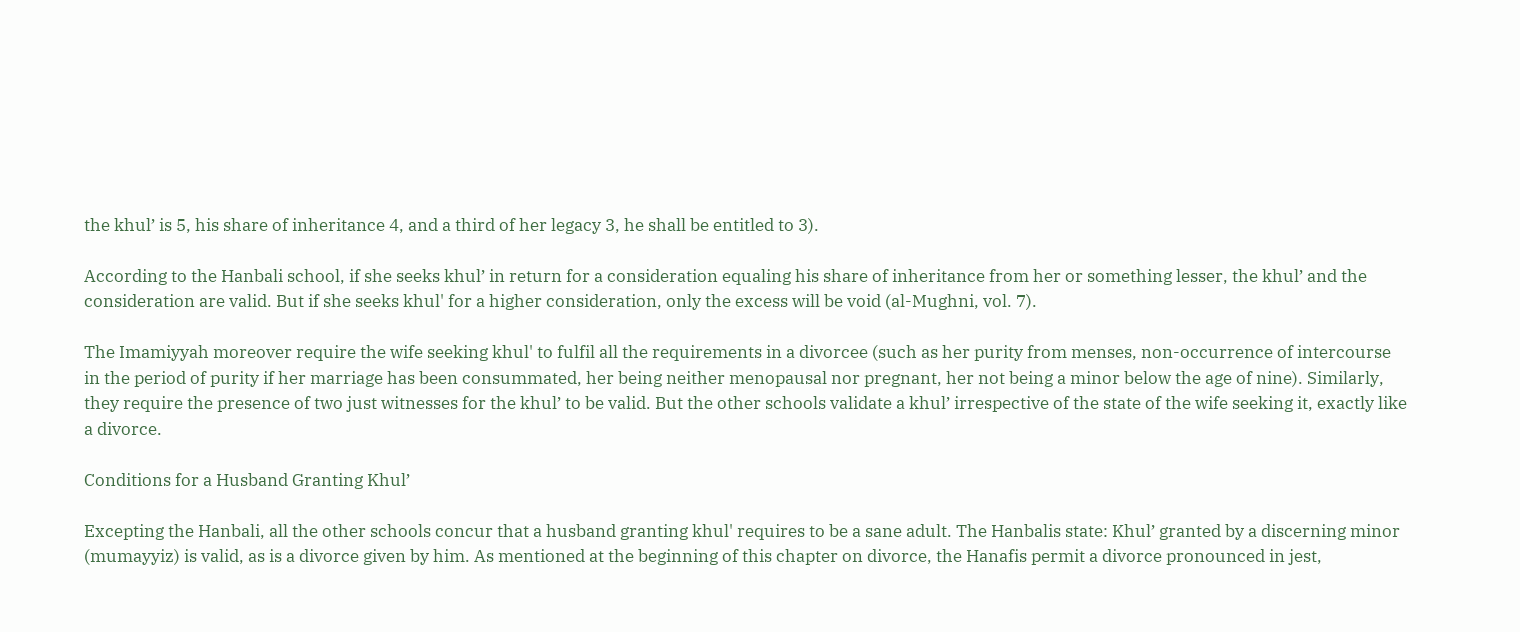the khul’ is 5, his share of inheritance 4, and a third of her legacy 3, he shall be entitled to 3).

According to the Hanbali school, if she seeks khul’ in return for a consideration equaling his share of inheritance from her or something lesser, the khul’ and the consideration are valid. But if she seeks khul' for a higher consideration, only the excess will be void (al-Mughni, vol. 7).

The Imamiyyah moreover require the wife seeking khul' to fulfil all the requirements in a divorcee (such as her purity from menses, non-occurrence of intercourse in the period of purity if her marriage has been consummated, her being neither menopausal nor pregnant, her not being a minor below the age of nine). Similarly, they require the presence of two just witnesses for the khul’ to be valid. But the other schools validate a khul’ irrespective of the state of the wife seeking it, exactly like a divorce.

Conditions for a Husband Granting Khul’

Excepting the Hanbali, all the other schools concur that a husband granting khul' requires to be a sane adult. The Hanbalis state: Khul’ granted by a discerning minor (mumayyiz) is valid, as is a divorce given by him. As mentioned at the beginning of this chapter on divorce, the Hanafis permit a divorce pronounced in jest,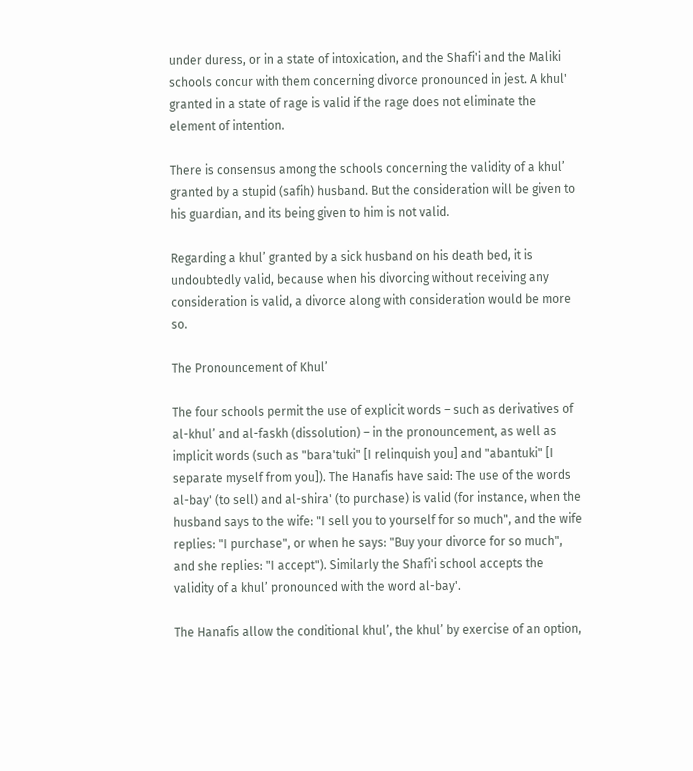under duress, or in a state of intoxication, and the Shafi'i and the Maliki schools concur with them concerning divorce pronounced in jest. A khul' granted in a state of rage is valid if the rage does not eliminate the element of intention.

There is consensus among the schools concerning the validity of a khul’ granted by a stupid (safih) husband. But the consideration will be given to his guardian, and its being given to him is not valid.

Regarding a khul’ granted by a sick husband on his death bed, it is undoubtedly valid, because when his divorcing without receiving any consideration is valid, a divorce along with consideration would be more so.

The Pronouncement of Khul’

The four schools permit the use of explicit words – such as derivatives of al-khul’ and al-faskh (dissolution) – in the pronouncement, as well as implicit words (such as "bara'tuki" [I relinquish you] and "abantuki" [I separate myself from you]). The Hanafis have said: The use of the words al-bay' (to sell) and al-shira' (to purchase) is valid (for instance, when the husband says to the wife: "I sell you to yourself for so much", and the wife replies: "I purchase", or when he says: "Buy your divorce for so much", and she replies: "I accept"). Similarly the Shafi'i school accepts the validity of a khul’ pronounced with the word al-bay'.

The Hanafis allow the conditional khul’, the khul’ by exercise of an option,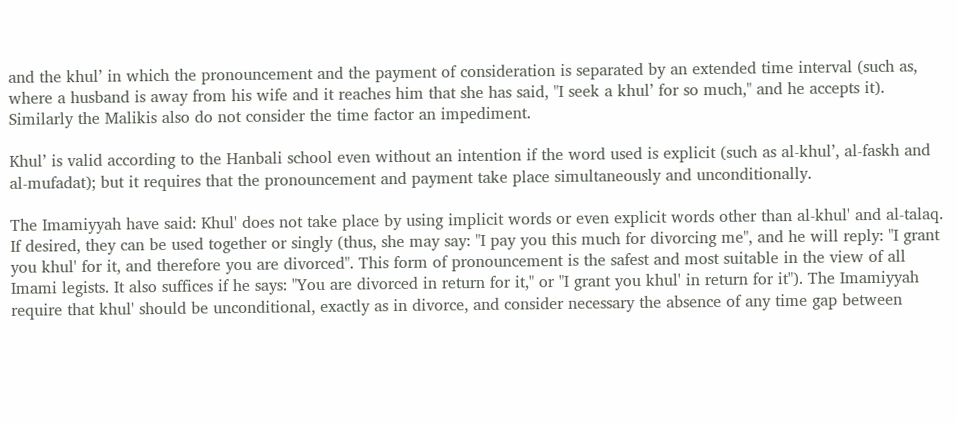and the khul’ in which the pronouncement and the payment of consideration is separated by an extended time interval (such as, where a husband is away from his wife and it reaches him that she has said, "I seek a khul’ for so much," and he accepts it). Similarly the Malikis also do not consider the time factor an impediment.

Khul’ is valid according to the Hanbali school even without an intention if the word used is explicit (such as al-khul’, al-faskh and al-mufadat); but it requires that the pronouncement and payment take place simultaneously and unconditionally.

The Imamiyyah have said: Khul' does not take place by using implicit words or even explicit words other than al-khul' and al-talaq. If desired, they can be used together or singly (thus, she may say: "I pay you this much for divorcing me", and he will reply: "I grant you khul' for it, and therefore you are divorced". This form of pronouncement is the safest and most suitable in the view of all Imami legists. It also suffices if he says: "You are divorced in return for it," or "I grant you khul' in return for it"). The Imamiyyah require that khul' should be unconditional, exactly as in divorce, and consider necessary the absence of any time gap between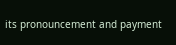its pronouncement and payment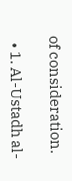of consideration.

  • 1. Al-Ustadh al-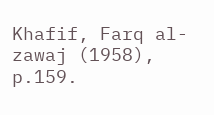Khafif, Farq al-zawaj (1958), p.159.